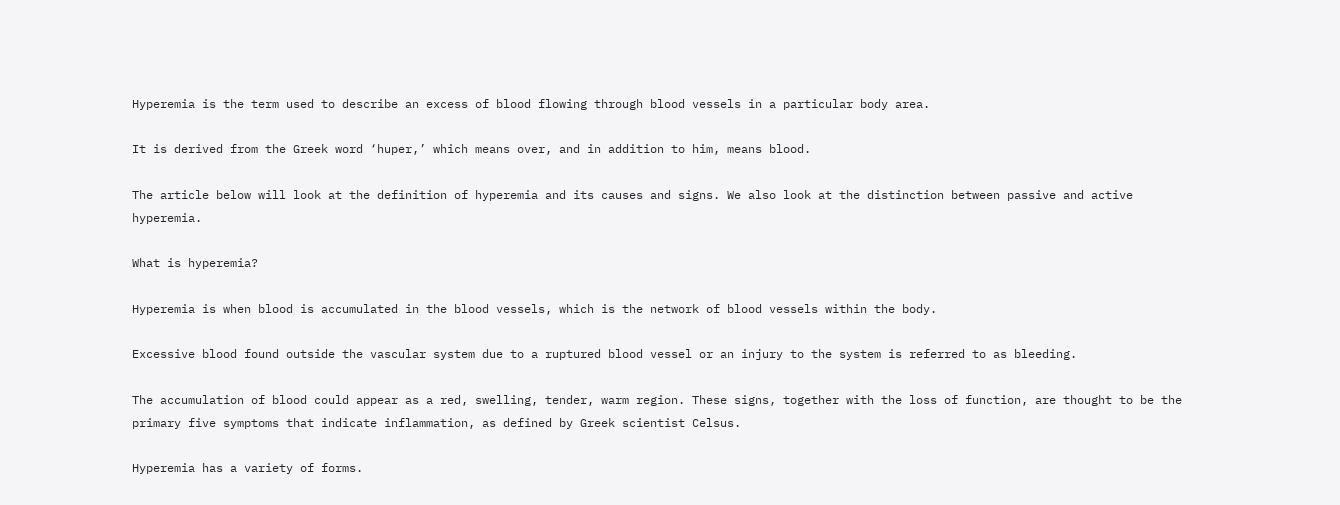Hyperemia is the term used to describe an excess of blood flowing through blood vessels in a particular body area.

It is derived from the Greek word ‘huper,’ which means over, and in addition to him, means blood.

The article below will look at the definition of hyperemia and its causes and signs. We also look at the distinction between passive and active hyperemia.

What is hyperemia?

Hyperemia is when blood is accumulated in the blood vessels, which is the network of blood vessels within the body.

Excessive blood found outside the vascular system due to a ruptured blood vessel or an injury to the system is referred to as bleeding.

The accumulation of blood could appear as a red, swelling, tender, warm region. These signs, together with the loss of function, are thought to be the primary five symptoms that indicate inflammation, as defined by Greek scientist Celsus.

Hyperemia has a variety of forms.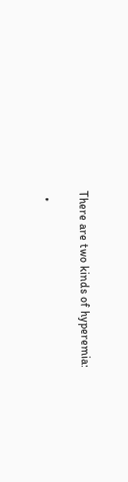There are two kinds of hyperemia:

  •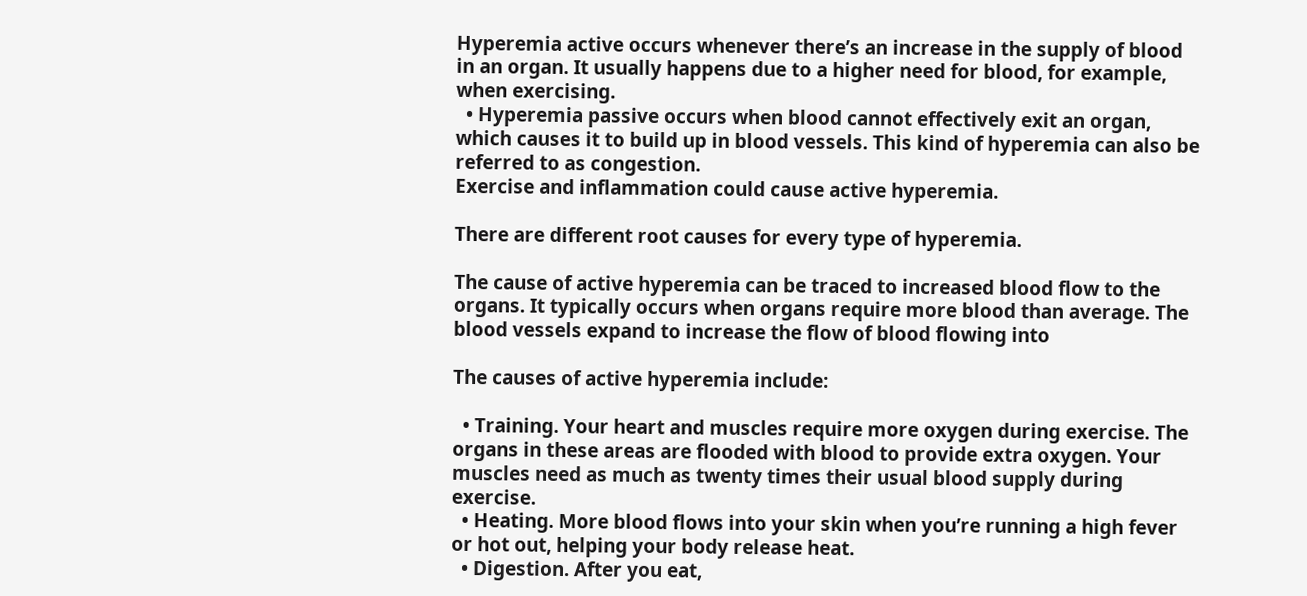Hyperemia active occurs whenever there’s an increase in the supply of blood in an organ. It usually happens due to a higher need for blood, for example, when exercising.
  • Hyperemia passive occurs when blood cannot effectively exit an organ, which causes it to build up in blood vessels. This kind of hyperemia can also be referred to as congestion.
Exercise and inflammation could cause active hyperemia.

There are different root causes for every type of hyperemia.

The cause of active hyperemia can be traced to increased blood flow to the organs. It typically occurs when organs require more blood than average. The blood vessels expand to increase the flow of blood flowing into

The causes of active hyperemia include:

  • Training. Your heart and muscles require more oxygen during exercise. The organs in these areas are flooded with blood to provide extra oxygen. Your muscles need as much as twenty times their usual blood supply during exercise.
  • Heating. More blood flows into your skin when you’re running a high fever or hot out, helping your body release heat.
  • Digestion. After you eat,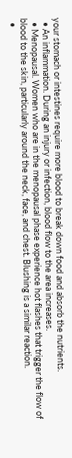your stomach or intestines require more blood to break down food and absorb the nutrients.
  • An inflammation. During an injury or infection, blood flow to the area increases.
  • Menopausal. Women who are in the menopausal phase experience hot flashes that trigger the flow of blood to the skin, particularly around the neck, face, and chest. Blushing is a similar reaction.
  •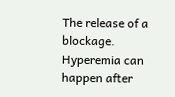The release of a blockage. Hyperemia can happen after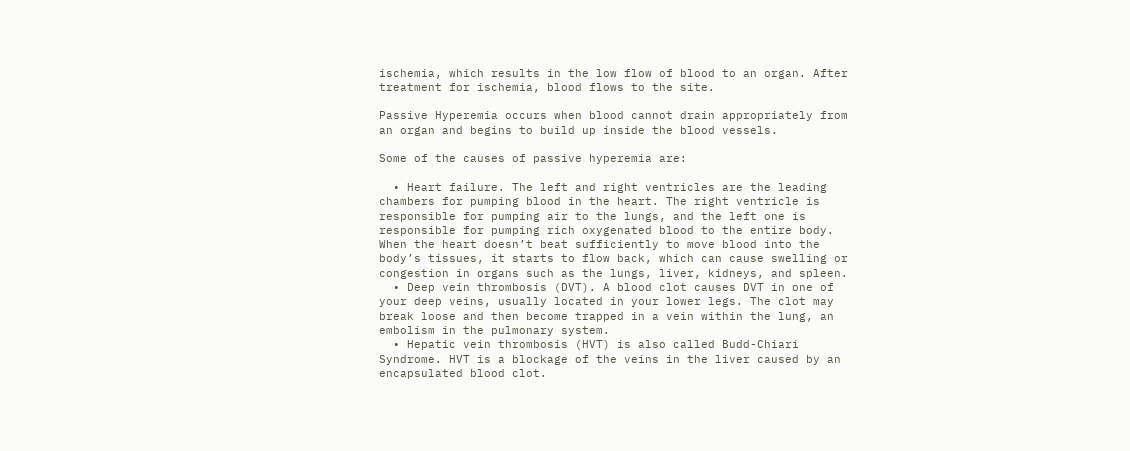ischemia, which results in the low flow of blood to an organ. After treatment for ischemia, blood flows to the site.

Passive Hyperemia occurs when blood cannot drain appropriately from an organ and begins to build up inside the blood vessels.

Some of the causes of passive hyperemia are:

  • Heart failure. The left and right ventricles are the leading chambers for pumping blood in the heart. The right ventricle is responsible for pumping air to the lungs, and the left one is responsible for pumping rich oxygenated blood to the entire body. When the heart doesn’t beat sufficiently to move blood into the body’s tissues, it starts to flow back, which can cause swelling or congestion in organs such as the lungs, liver, kidneys, and spleen.
  • Deep vein thrombosis (DVT). A blood clot causes DVT in one of your deep veins, usually located in your lower legs. The clot may break loose and then become trapped in a vein within the lung, an embolism in the pulmonary system.
  • Hepatic vein thrombosis (HVT) is also called Budd-Chiari Syndrome. HVT is a blockage of the veins in the liver caused by an encapsulated blood clot.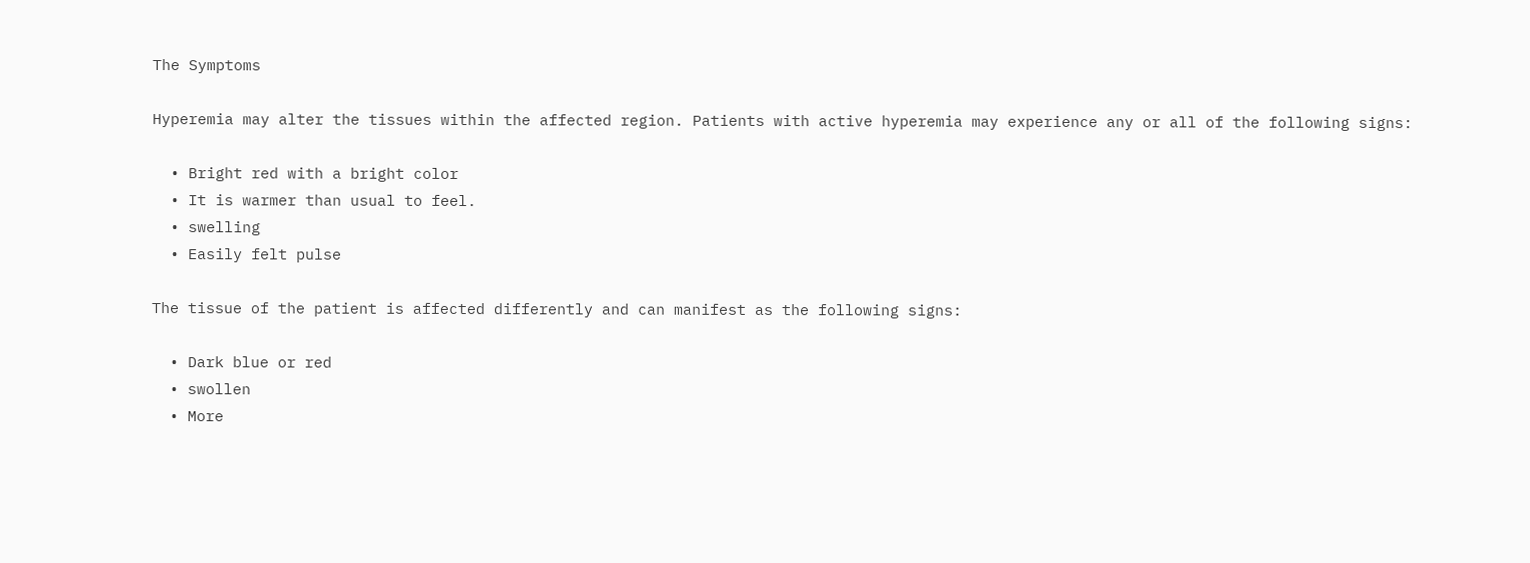The Symptoms

Hyperemia may alter the tissues within the affected region. Patients with active hyperemia may experience any or all of the following signs:

  • Bright red with a bright color
  • It is warmer than usual to feel.
  • swelling
  • Easily felt pulse

The tissue of the patient is affected differently and can manifest as the following signs:

  • Dark blue or red
  • swollen
  • More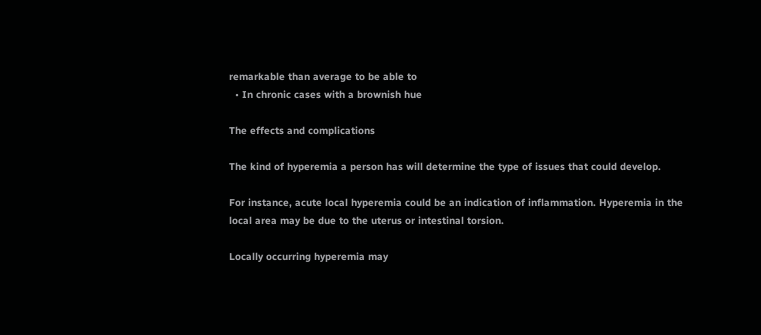remarkable than average to be able to
  • In chronic cases with a brownish hue

The effects and complications

The kind of hyperemia a person has will determine the type of issues that could develop.

For instance, acute local hyperemia could be an indication of inflammation. Hyperemia in the local area may be due to the uterus or intestinal torsion.

Locally occurring hyperemia may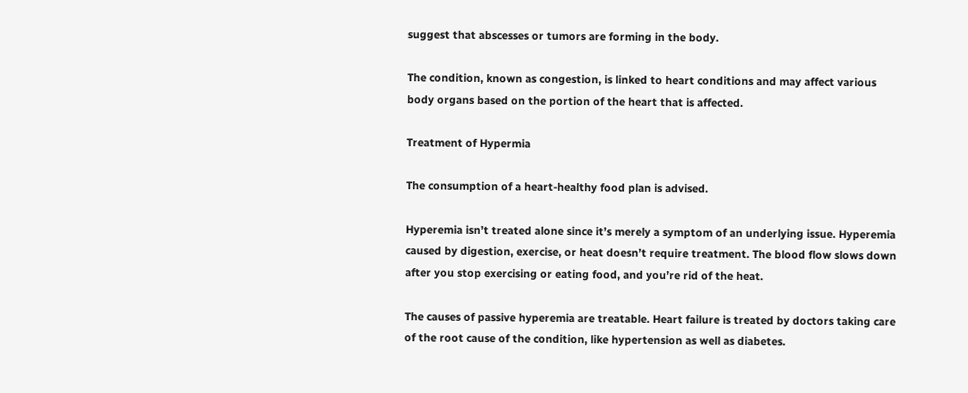suggest that abscesses or tumors are forming in the body.

The condition, known as congestion, is linked to heart conditions and may affect various body organs based on the portion of the heart that is affected.

Treatment of Hypermia

The consumption of a heart-healthy food plan is advised.

Hyperemia isn’t treated alone since it’s merely a symptom of an underlying issue. Hyperemia caused by digestion, exercise, or heat doesn’t require treatment. The blood flow slows down after you stop exercising or eating food, and you’re rid of the heat.

The causes of passive hyperemia are treatable. Heart failure is treated by doctors taking care of the root cause of the condition, like hypertension as well as diabetes.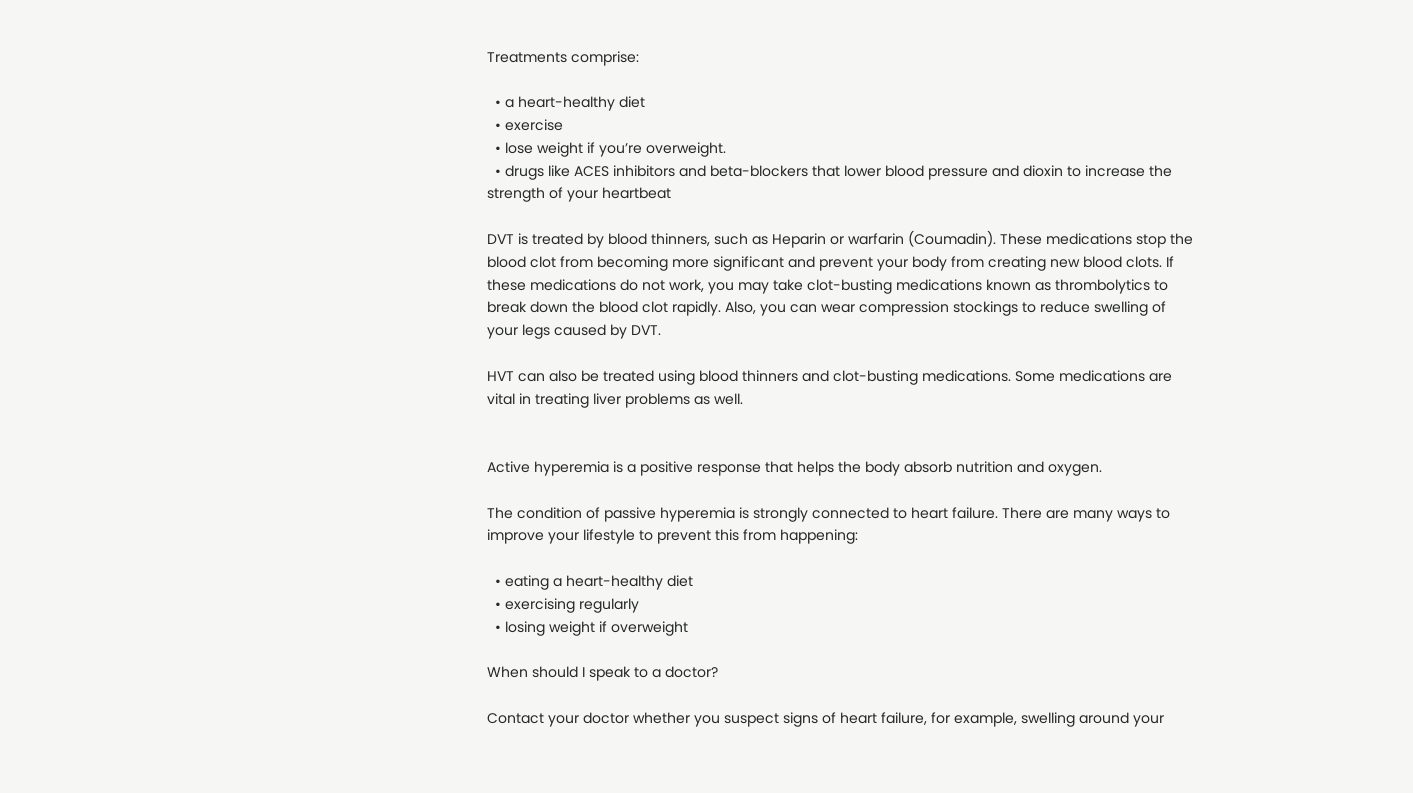Treatments comprise:

  • a heart-healthy diet
  • exercise
  • lose weight if you’re overweight.
  • drugs like ACES inhibitors and beta-blockers that lower blood pressure and dioxin to increase the strength of your heartbeat

DVT is treated by blood thinners, such as Heparin or warfarin (Coumadin). These medications stop the blood clot from becoming more significant and prevent your body from creating new blood clots. If these medications do not work, you may take clot-busting medications known as thrombolytics to break down the blood clot rapidly. Also, you can wear compression stockings to reduce swelling of your legs caused by DVT.

HVT can also be treated using blood thinners and clot-busting medications. Some medications are vital in treating liver problems as well.


Active hyperemia is a positive response that helps the body absorb nutrition and oxygen.

The condition of passive hyperemia is strongly connected to heart failure. There are many ways to improve your lifestyle to prevent this from happening:

  • eating a heart-healthy diet
  • exercising regularly
  • losing weight if overweight

When should I speak to a doctor?

Contact your doctor whether you suspect signs of heart failure, for example, swelling around your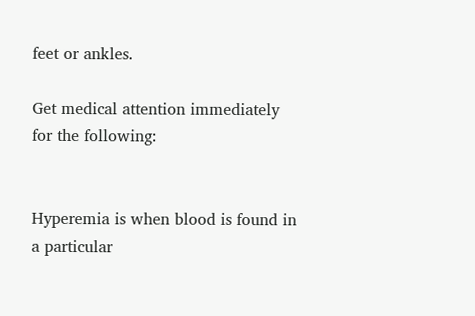feet or ankles.

Get medical attention immediately for the following:


Hyperemia is when blood is found in a particular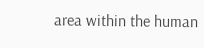area within the human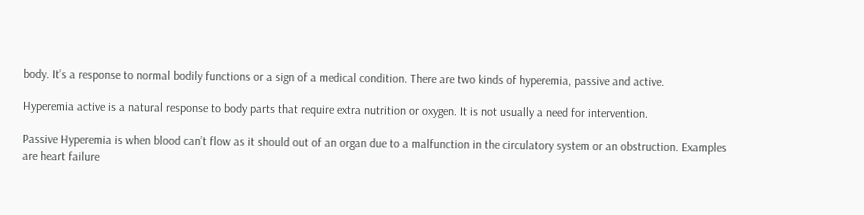body. It’s a response to normal bodily functions or a sign of a medical condition. There are two kinds of hyperemia, passive and active.

Hyperemia active is a natural response to body parts that require extra nutrition or oxygen. It is not usually a need for intervention.

Passive Hyperemia is when blood can’t flow as it should out of an organ due to a malfunction in the circulatory system or an obstruction. Examples are heart failure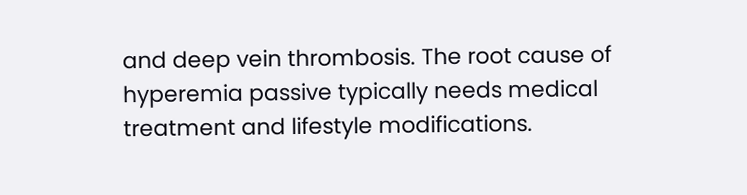and deep vein thrombosis. The root cause of hyperemia passive typically needs medical treatment and lifestyle modifications.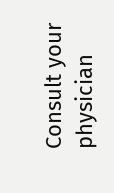Consult your physician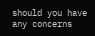should you have any concerns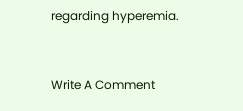regarding hyperemia.


Write A Comment